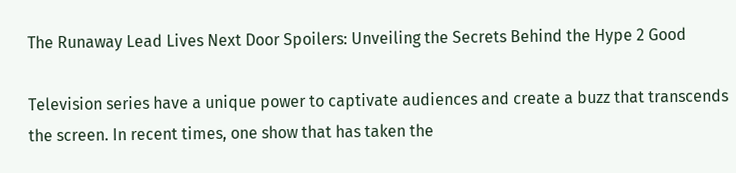The Runaway Lead Lives Next Door Spoilers: Unveiling the Secrets Behind the Hype 2 Good

Television series have a unique power to captivate audiences and create a buzz that transcends the screen. In recent times, one show that has taken the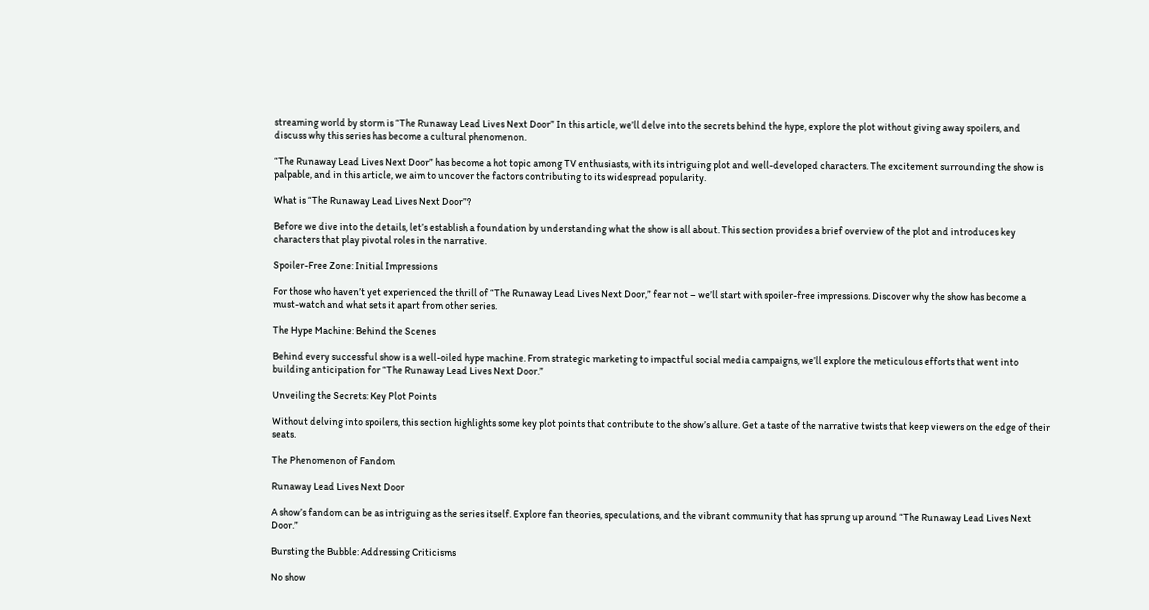streaming world by storm is “The Runaway Lead Lives Next Door” In this article, we’ll delve into the secrets behind the hype, explore the plot without giving away spoilers, and discuss why this series has become a cultural phenomenon.

“The Runaway Lead Lives Next Door” has become a hot topic among TV enthusiasts, with its intriguing plot and well-developed characters. The excitement surrounding the show is palpable, and in this article, we aim to uncover the factors contributing to its widespread popularity.

What is “The Runaway Lead Lives Next Door”?

Before we dive into the details, let’s establish a foundation by understanding what the show is all about. This section provides a brief overview of the plot and introduces key characters that play pivotal roles in the narrative.

Spoiler-Free Zone: Initial Impressions

For those who haven’t yet experienced the thrill of “The Runaway Lead Lives Next Door,” fear not – we’ll start with spoiler-free impressions. Discover why the show has become a must-watch and what sets it apart from other series.

The Hype Machine: Behind the Scenes

Behind every successful show is a well-oiled hype machine. From strategic marketing to impactful social media campaigns, we’ll explore the meticulous efforts that went into building anticipation for “The Runaway Lead Lives Next Door.”

Unveiling the Secrets: Key Plot Points

Without delving into spoilers, this section highlights some key plot points that contribute to the show’s allure. Get a taste of the narrative twists that keep viewers on the edge of their seats.

The Phenomenon of Fandom

Runaway Lead Lives Next Door

A show’s fandom can be as intriguing as the series itself. Explore fan theories, speculations, and the vibrant community that has sprung up around “The Runaway Lead Lives Next Door.”

Bursting the Bubble: Addressing Criticisms

No show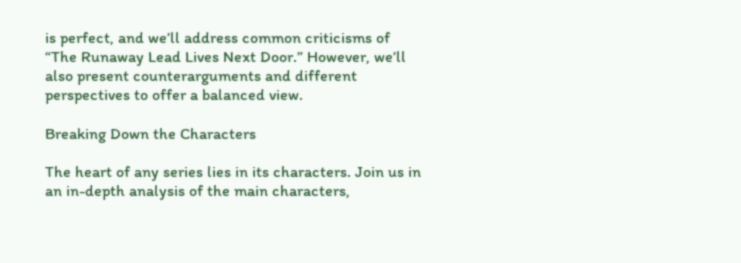is perfect, and we’ll address common criticisms of “The Runaway Lead Lives Next Door.” However, we’ll also present counterarguments and different perspectives to offer a balanced view.

Breaking Down the Characters

The heart of any series lies in its characters. Join us in an in-depth analysis of the main characters,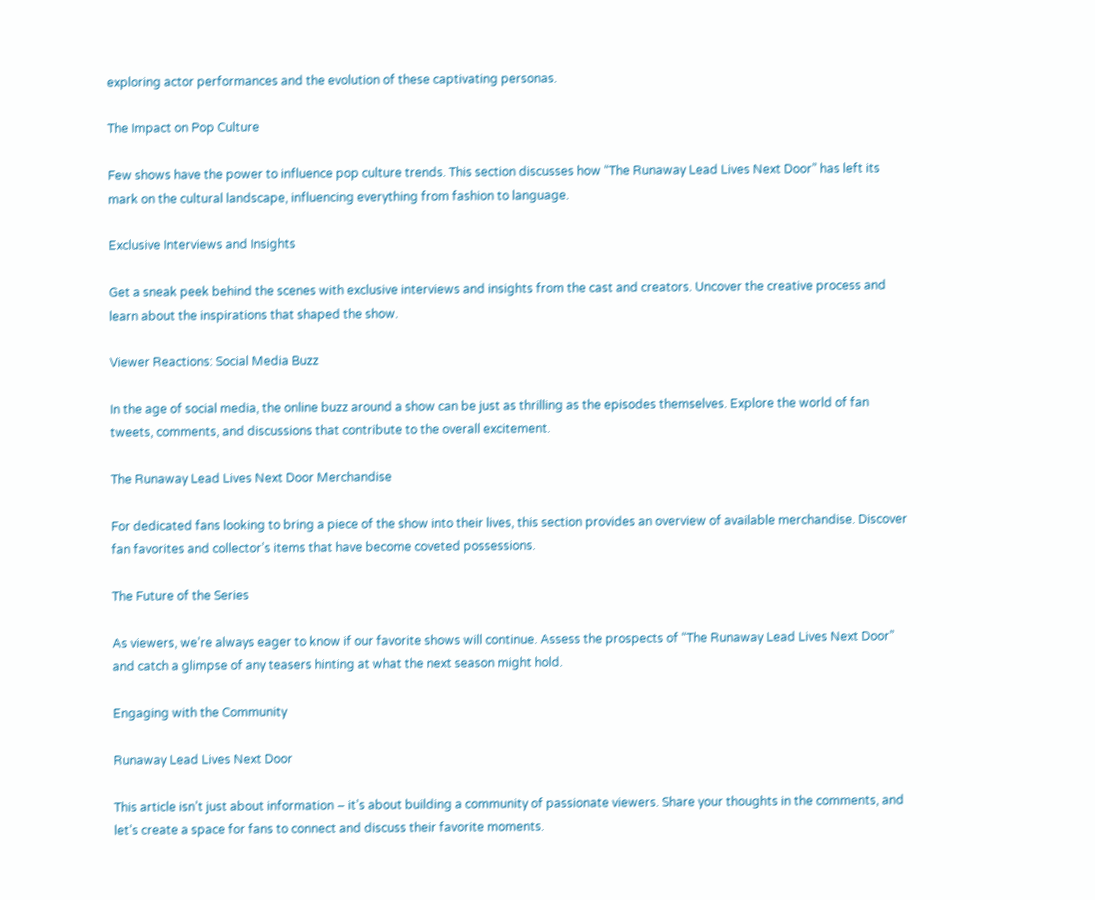exploring actor performances and the evolution of these captivating personas.

The Impact on Pop Culture

Few shows have the power to influence pop culture trends. This section discusses how “The Runaway Lead Lives Next Door” has left its mark on the cultural landscape, influencing everything from fashion to language.

Exclusive Interviews and Insights

Get a sneak peek behind the scenes with exclusive interviews and insights from the cast and creators. Uncover the creative process and learn about the inspirations that shaped the show.

Viewer Reactions: Social Media Buzz

In the age of social media, the online buzz around a show can be just as thrilling as the episodes themselves. Explore the world of fan tweets, comments, and discussions that contribute to the overall excitement.

The Runaway Lead Lives Next Door Merchandise

For dedicated fans looking to bring a piece of the show into their lives, this section provides an overview of available merchandise. Discover fan favorites and collector’s items that have become coveted possessions.

The Future of the Series

As viewers, we’re always eager to know if our favorite shows will continue. Assess the prospects of “The Runaway Lead Lives Next Door” and catch a glimpse of any teasers hinting at what the next season might hold.

Engaging with the Community

Runaway Lead Lives Next Door

This article isn’t just about information – it’s about building a community of passionate viewers. Share your thoughts in the comments, and let’s create a space for fans to connect and discuss their favorite moments.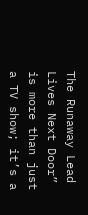The Runaway Lead Lives Next Door” is more than just a TV show; it’s a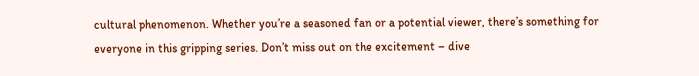cultural phenomenon. Whether you’re a seasoned fan or a potential viewer, there’s something for everyone in this gripping series. Don’t miss out on the excitement – dive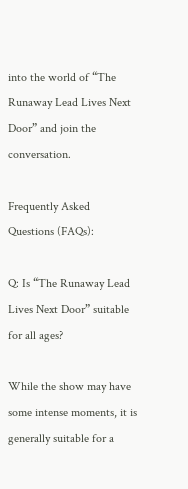into the world of “The Runaway Lead Lives Next Door” and join the conversation.

Frequently Asked Questions (FAQs):

Q: Is “The Runaway Lead Lives Next Door” suitable for all ages?

While the show may have some intense moments, it is generally suitable for a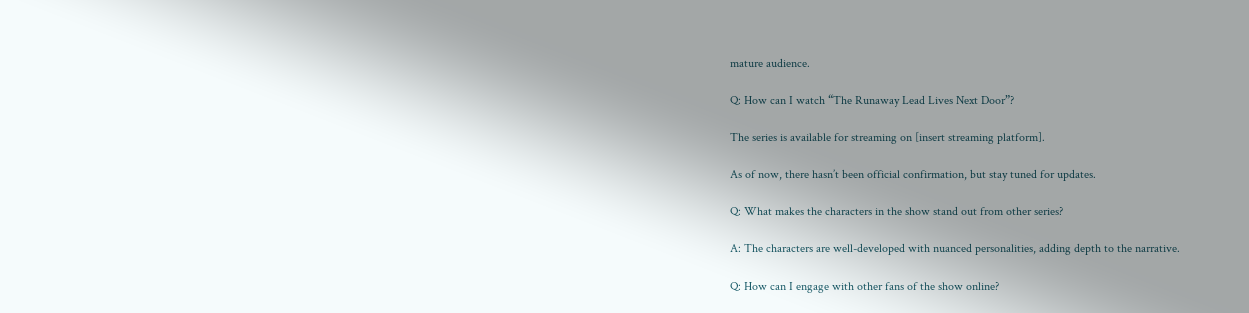mature audience.

Q: How can I watch “The Runaway Lead Lives Next Door”?

The series is available for streaming on [insert streaming platform].

As of now, there hasn’t been official confirmation, but stay tuned for updates.

Q: What makes the characters in the show stand out from other series?

A: The characters are well-developed with nuanced personalities, adding depth to the narrative.

Q: How can I engage with other fans of the show online?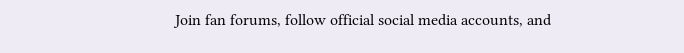Join fan forums, follow official social media accounts, and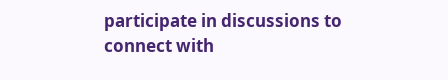participate in discussions to connect with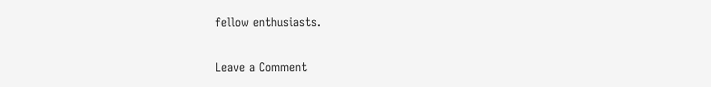fellow enthusiasts.

Leave a Comment